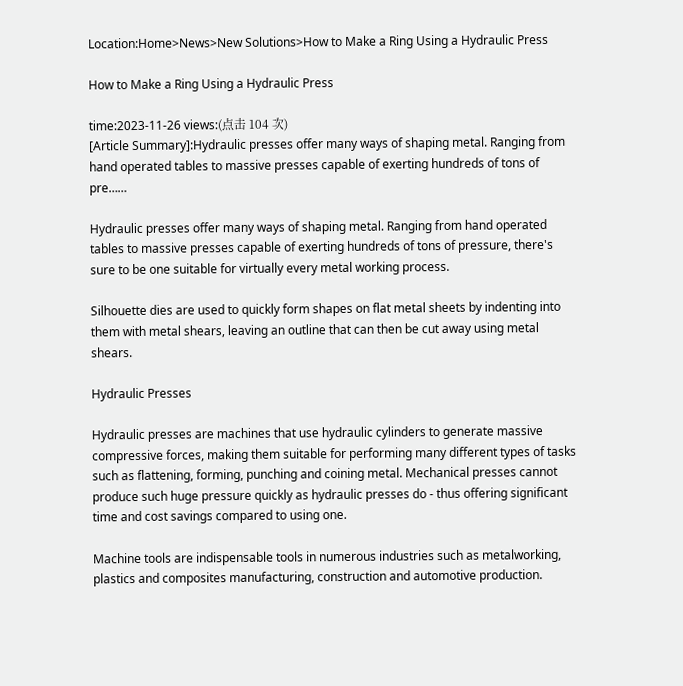Location:Home>News>New Solutions>How to Make a Ring Using a Hydraulic Press

How to Make a Ring Using a Hydraulic Press

time:2023-11-26 views:(点击 104 次)
[Article Summary]:Hydraulic presses offer many ways of shaping metal. Ranging from hand operated tables to massive presses capable of exerting hundreds of tons of pre……

Hydraulic presses offer many ways of shaping metal. Ranging from hand operated tables to massive presses capable of exerting hundreds of tons of pressure, there's sure to be one suitable for virtually every metal working process.

Silhouette dies are used to quickly form shapes on flat metal sheets by indenting into them with metal shears, leaving an outline that can then be cut away using metal shears.

Hydraulic Presses

Hydraulic presses are machines that use hydraulic cylinders to generate massive compressive forces, making them suitable for performing many different types of tasks such as flattening, forming, punching and coining metal. Mechanical presses cannot produce such huge pressure quickly as hydraulic presses do - thus offering significant time and cost savings compared to using one.

Machine tools are indispensable tools in numerous industries such as metalworking, plastics and composites manufacturing, construction and automotive production.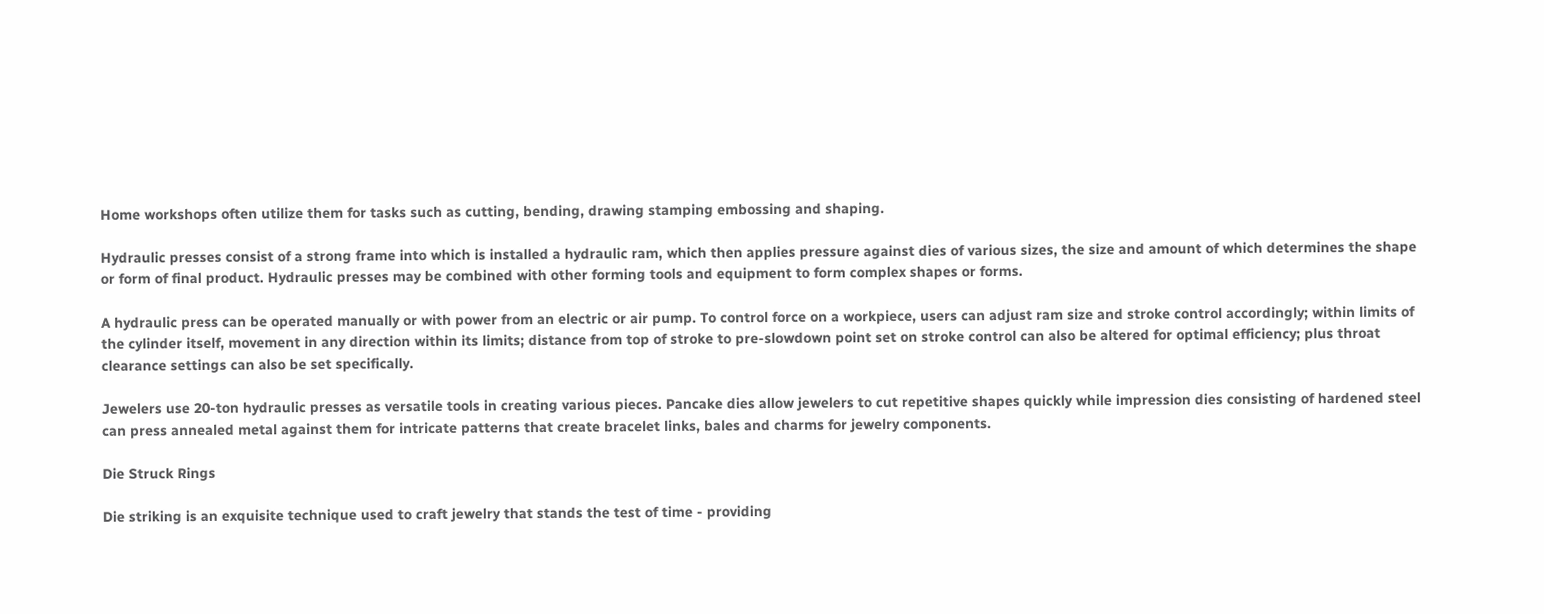Home workshops often utilize them for tasks such as cutting, bending, drawing stamping embossing and shaping.

Hydraulic presses consist of a strong frame into which is installed a hydraulic ram, which then applies pressure against dies of various sizes, the size and amount of which determines the shape or form of final product. Hydraulic presses may be combined with other forming tools and equipment to form complex shapes or forms.

A hydraulic press can be operated manually or with power from an electric or air pump. To control force on a workpiece, users can adjust ram size and stroke control accordingly; within limits of the cylinder itself, movement in any direction within its limits; distance from top of stroke to pre-slowdown point set on stroke control can also be altered for optimal efficiency; plus throat clearance settings can also be set specifically.

Jewelers use 20-ton hydraulic presses as versatile tools in creating various pieces. Pancake dies allow jewelers to cut repetitive shapes quickly while impression dies consisting of hardened steel can press annealed metal against them for intricate patterns that create bracelet links, bales and charms for jewelry components.

Die Struck Rings

Die striking is an exquisite technique used to craft jewelry that stands the test of time - providing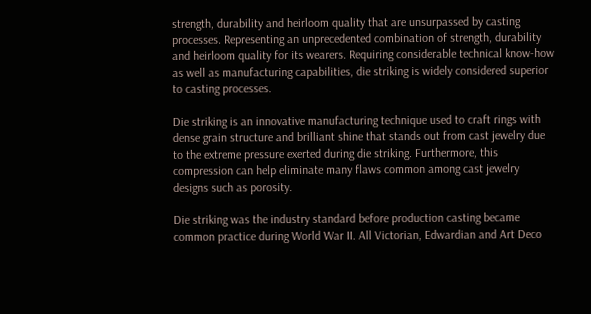strength, durability and heirloom quality that are unsurpassed by casting processes. Representing an unprecedented combination of strength, durability and heirloom quality for its wearers. Requiring considerable technical know-how as well as manufacturing capabilities, die striking is widely considered superior to casting processes.

Die striking is an innovative manufacturing technique used to craft rings with dense grain structure and brilliant shine that stands out from cast jewelry due to the extreme pressure exerted during die striking. Furthermore, this compression can help eliminate many flaws common among cast jewelry designs such as porosity.

Die striking was the industry standard before production casting became common practice during World War II. All Victorian, Edwardian and Art Deco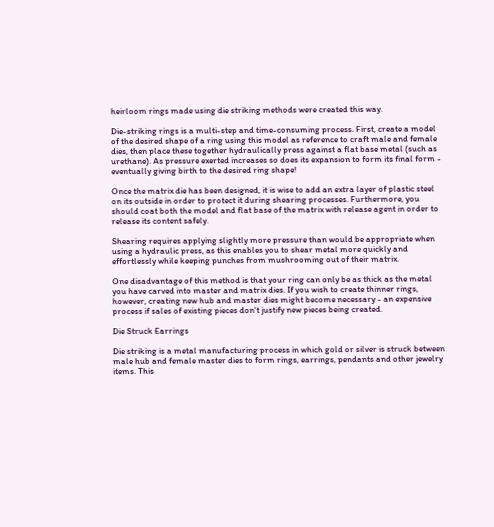heirloom rings made using die striking methods were created this way.

Die-striking rings is a multi-step and time-consuming process. First, create a model of the desired shape of a ring using this model as reference to craft male and female dies, then place these together hydraulically press against a flat base metal (such as urethane). As pressure exerted increases so does its expansion to form its final form - eventually giving birth to the desired ring shape!

Once the matrix die has been designed, it is wise to add an extra layer of plastic steel on its outside in order to protect it during shearing processes. Furthermore, you should coat both the model and flat base of the matrix with release agent in order to release its content safely.

Shearing requires applying slightly more pressure than would be appropriate when using a hydraulic press, as this enables you to shear metal more quickly and effortlessly while keeping punches from mushrooming out of their matrix.

One disadvantage of this method is that your ring can only be as thick as the metal you have carved into master and matrix dies. If you wish to create thinner rings, however, creating new hub and master dies might become necessary - an expensive process if sales of existing pieces don't justify new pieces being created.

Die Struck Earrings

Die striking is a metal manufacturing process in which gold or silver is struck between male hub and female master dies to form rings, earrings, pendants and other jewelry items. This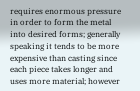requires enormous pressure in order to form the metal into desired forms; generally speaking it tends to be more expensive than casting since each piece takes longer and uses more material; however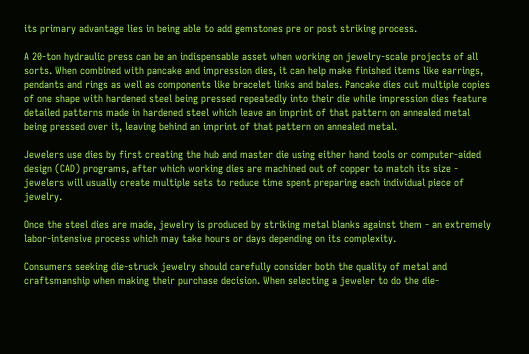its primary advantage lies in being able to add gemstones pre or post striking process.

A 20-ton hydraulic press can be an indispensable asset when working on jewelry-scale projects of all sorts. When combined with pancake and impression dies, it can help make finished items like earrings, pendants and rings as well as components like bracelet links and bales. Pancake dies cut multiple copies of one shape with hardened steel being pressed repeatedly into their die while impression dies feature detailed patterns made in hardened steel which leave an imprint of that pattern on annealed metal being pressed over it, leaving behind an imprint of that pattern on annealed metal.

Jewelers use dies by first creating the hub and master die using either hand tools or computer-aided design (CAD) programs, after which working dies are machined out of copper to match its size - jewelers will usually create multiple sets to reduce time spent preparing each individual piece of jewelry.

Once the steel dies are made, jewelry is produced by striking metal blanks against them - an extremely labor-intensive process which may take hours or days depending on its complexity.

Consumers seeking die-struck jewelry should carefully consider both the quality of metal and craftsmanship when making their purchase decision. When selecting a jeweler to do the die-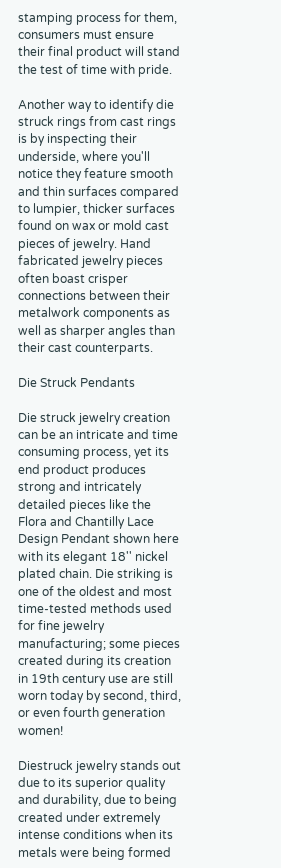stamping process for them, consumers must ensure their final product will stand the test of time with pride.

Another way to identify die struck rings from cast rings is by inspecting their underside, where you'll notice they feature smooth and thin surfaces compared to lumpier, thicker surfaces found on wax or mold cast pieces of jewelry. Hand fabricated jewelry pieces often boast crisper connections between their metalwork components as well as sharper angles than their cast counterparts.

Die Struck Pendants

Die struck jewelry creation can be an intricate and time consuming process, yet its end product produces strong and intricately detailed pieces like the Flora and Chantilly Lace Design Pendant shown here with its elegant 18'' nickel plated chain. Die striking is one of the oldest and most time-tested methods used for fine jewelry manufacturing; some pieces created during its creation in 19th century use are still worn today by second, third, or even fourth generation women!

Diestruck jewelry stands out due to its superior quality and durability, due to being created under extremely intense conditions when its metals were being formed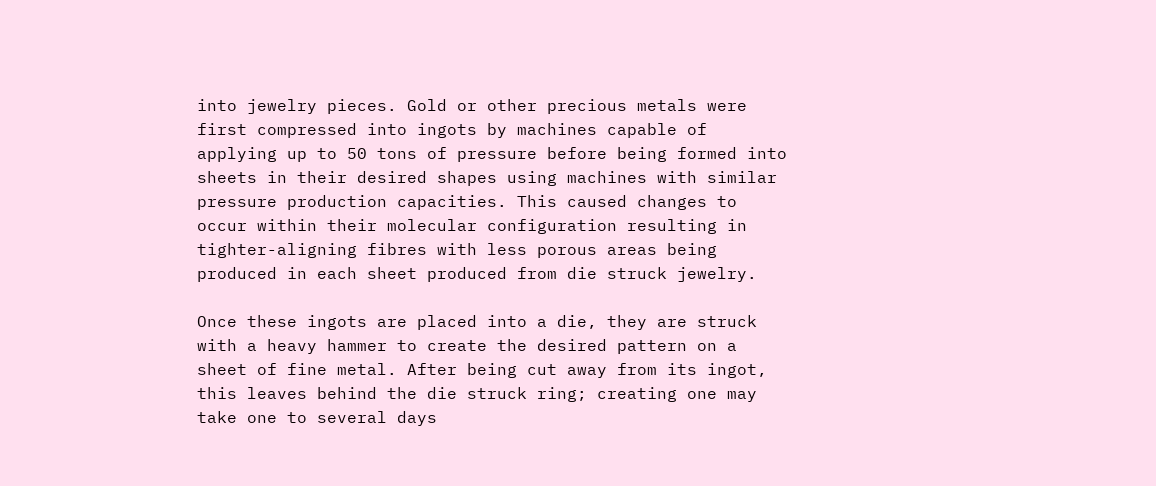into jewelry pieces. Gold or other precious metals were first compressed into ingots by machines capable of applying up to 50 tons of pressure before being formed into sheets in their desired shapes using machines with similar pressure production capacities. This caused changes to occur within their molecular configuration resulting in tighter-aligning fibres with less porous areas being produced in each sheet produced from die struck jewelry.

Once these ingots are placed into a die, they are struck with a heavy hammer to create the desired pattern on a sheet of fine metal. After being cut away from its ingot, this leaves behind the die struck ring; creating one may take one to several days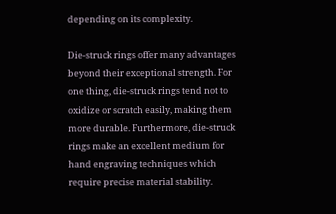depending on its complexity.

Die-struck rings offer many advantages beyond their exceptional strength. For one thing, die-struck rings tend not to oxidize or scratch easily, making them more durable. Furthermore, die-struck rings make an excellent medium for hand engraving techniques which require precise material stability.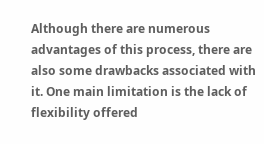Although there are numerous advantages of this process, there are also some drawbacks associated with it. One main limitation is the lack of flexibility offered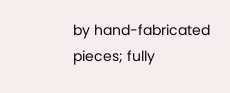by hand-fabricated pieces; fully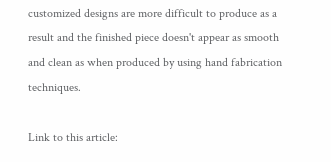customized designs are more difficult to produce as a result and the finished piece doesn't appear as smooth and clean as when produced by using hand fabrication techniques.

Link to this article: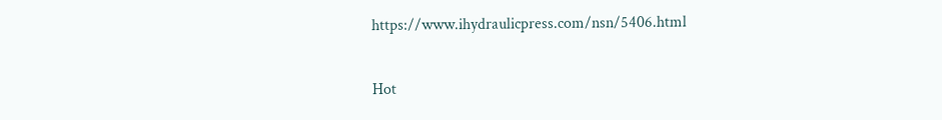https://www.ihydraulicpress.com/nsn/5406.html

Hot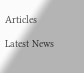Articles

Latest News